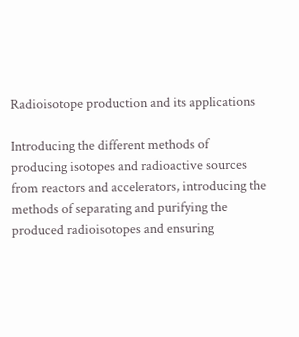Radioisotope production and its applications

Introducing the different methods of producing isotopes and radioactive sources from reactors and accelerators, introducing the methods of separating and purifying the produced radioisotopes and ensuring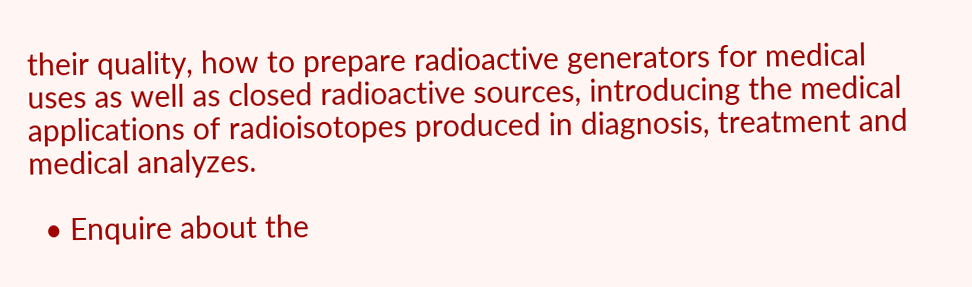their quality, how to prepare radioactive generators for medical uses as well as closed radioactive sources, introducing the medical applications of radioisotopes produced in diagnosis, treatment and medical analyzes.

  • Enquire about the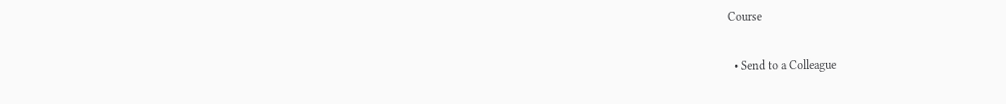Course

  • Send to a Colleague